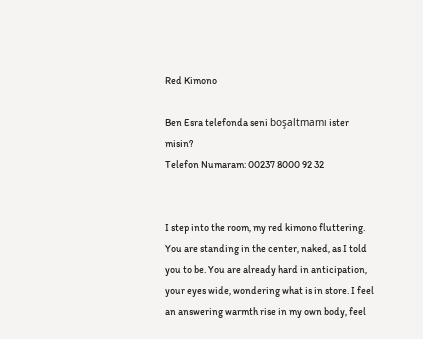Red Kimono

Ben Esra telefonda seni boşaltmamı ister misin?
Telefon Numaram: 00237 8000 92 32


I step into the room, my red kimono fluttering. You are standing in the center, naked, as I told you to be. You are already hard in anticipation, your eyes wide, wondering what is in store. I feel an answering warmth rise in my own body, feel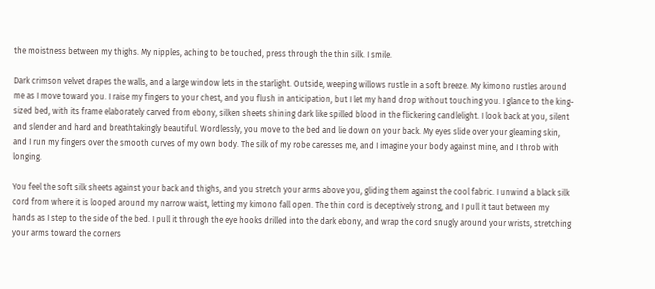the moistness between my thighs. My nipples, aching to be touched, press through the thin silk. I smile.

Dark crimson velvet drapes the walls, and a large window lets in the starlight. Outside, weeping willows rustle in a soft breeze. My kimono rustles around me as I move toward you. I raise my fingers to your chest, and you flush in anticipation, but I let my hand drop without touching you. I glance to the king-sized bed, with its frame elaborately carved from ebony, silken sheets shining dark like spilled blood in the flickering candlelight. I look back at you, silent and slender and hard and breathtakingly beautiful. Wordlessly, you move to the bed and lie down on your back. My eyes slide over your gleaming skin, and I run my fingers over the smooth curves of my own body. The silk of my robe caresses me, and I imagine your body against mine, and I throb with longing.

You feel the soft silk sheets against your back and thighs, and you stretch your arms above you, gliding them against the cool fabric. I unwind a black silk cord from where it is looped around my narrow waist, letting my kimono fall open. The thin cord is deceptively strong, and I pull it taut between my hands as I step to the side of the bed. I pull it through the eye hooks drilled into the dark ebony, and wrap the cord snugly around your wrists, stretching your arms toward the corners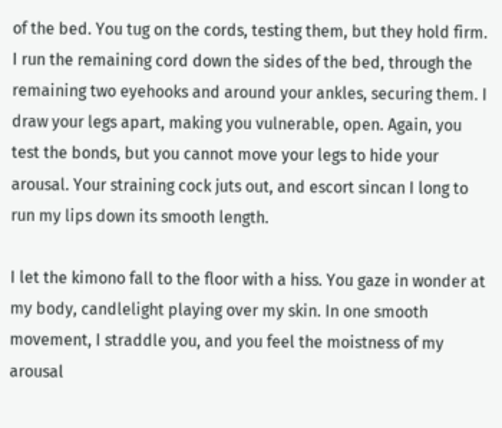of the bed. You tug on the cords, testing them, but they hold firm. I run the remaining cord down the sides of the bed, through the remaining two eyehooks and around your ankles, securing them. I draw your legs apart, making you vulnerable, open. Again, you test the bonds, but you cannot move your legs to hide your arousal. Your straining cock juts out, and escort sincan I long to run my lips down its smooth length.

I let the kimono fall to the floor with a hiss. You gaze in wonder at my body, candlelight playing over my skin. In one smooth movement, I straddle you, and you feel the moistness of my arousal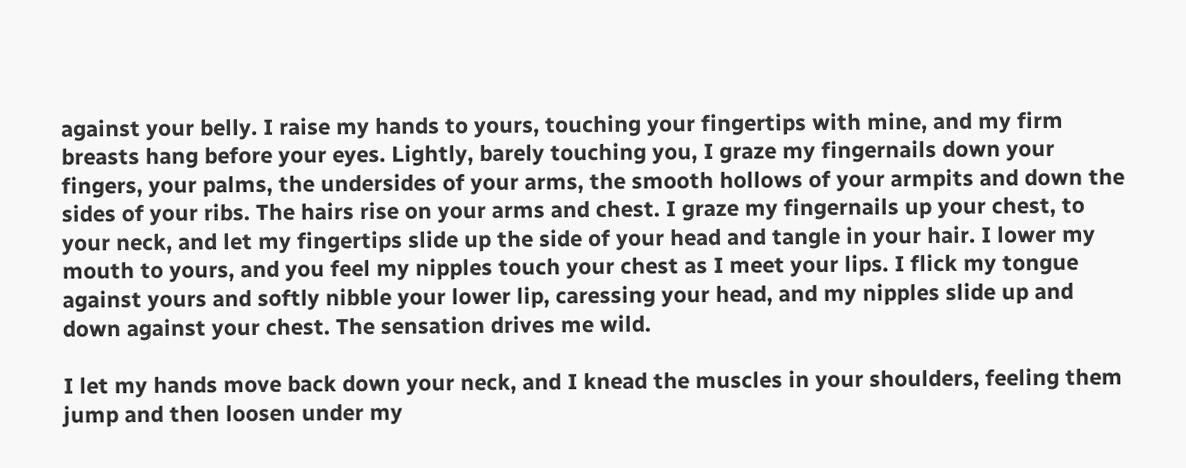against your belly. I raise my hands to yours, touching your fingertips with mine, and my firm breasts hang before your eyes. Lightly, barely touching you, I graze my fingernails down your fingers, your palms, the undersides of your arms, the smooth hollows of your armpits and down the sides of your ribs. The hairs rise on your arms and chest. I graze my fingernails up your chest, to your neck, and let my fingertips slide up the side of your head and tangle in your hair. I lower my mouth to yours, and you feel my nipples touch your chest as I meet your lips. I flick my tongue against yours and softly nibble your lower lip, caressing your head, and my nipples slide up and down against your chest. The sensation drives me wild.

I let my hands move back down your neck, and I knead the muscles in your shoulders, feeling them jump and then loosen under my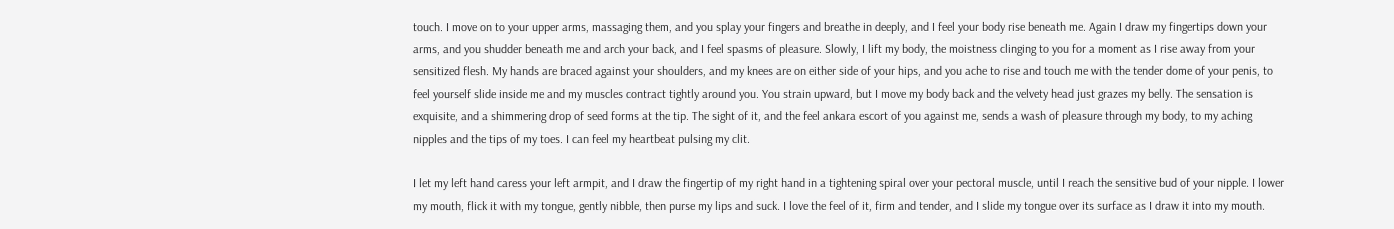touch. I move on to your upper arms, massaging them, and you splay your fingers and breathe in deeply, and I feel your body rise beneath me. Again I draw my fingertips down your arms, and you shudder beneath me and arch your back, and I feel spasms of pleasure. Slowly, I lift my body, the moistness clinging to you for a moment as I rise away from your sensitized flesh. My hands are braced against your shoulders, and my knees are on either side of your hips, and you ache to rise and touch me with the tender dome of your penis, to feel yourself slide inside me and my muscles contract tightly around you. You strain upward, but I move my body back and the velvety head just grazes my belly. The sensation is exquisite, and a shimmering drop of seed forms at the tip. The sight of it, and the feel ankara escort of you against me, sends a wash of pleasure through my body, to my aching nipples and the tips of my toes. I can feel my heartbeat pulsing my clit.

I let my left hand caress your left armpit, and I draw the fingertip of my right hand in a tightening spiral over your pectoral muscle, until I reach the sensitive bud of your nipple. I lower my mouth, flick it with my tongue, gently nibble, then purse my lips and suck. I love the feel of it, firm and tender, and I slide my tongue over its surface as I draw it into my mouth.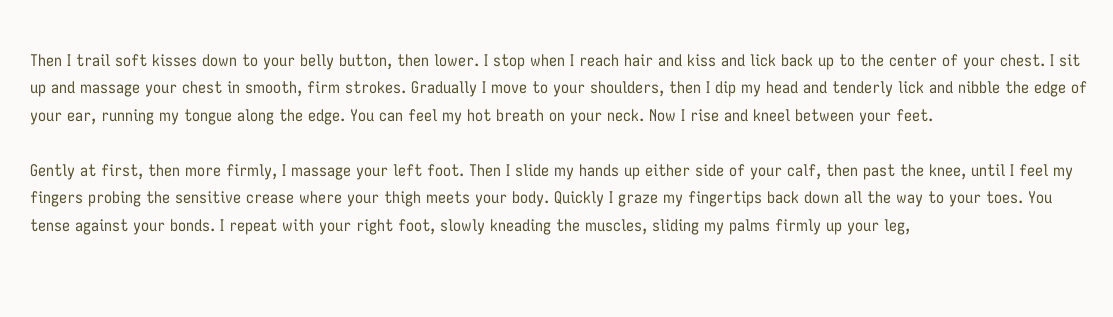Then I trail soft kisses down to your belly button, then lower. I stop when I reach hair and kiss and lick back up to the center of your chest. I sit up and massage your chest in smooth, firm strokes. Gradually I move to your shoulders, then I dip my head and tenderly lick and nibble the edge of your ear, running my tongue along the edge. You can feel my hot breath on your neck. Now I rise and kneel between your feet.

Gently at first, then more firmly, I massage your left foot. Then I slide my hands up either side of your calf, then past the knee, until I feel my fingers probing the sensitive crease where your thigh meets your body. Quickly I graze my fingertips back down all the way to your toes. You tense against your bonds. I repeat with your right foot, slowly kneading the muscles, sliding my palms firmly up your leg,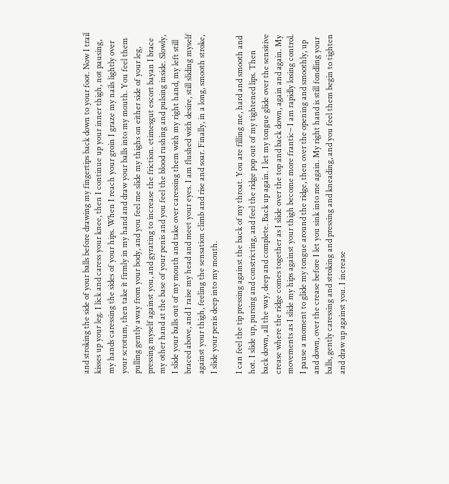and stroking the side of your balls before drawing my fingertips back down to your foot. Now I trail kisses up your leg. I lick and caress your knee, then I continue up your inner thigh, not pausing, my hands caressing the sides of your hips. When I reach your groin I graze my nails lightly over your scrotum, then take it firmly in my hand and draw your balls into my mouth. You feel them pulling gently away from your body, and you feel me slide my thighs on either side of your leg, pressing myself against you, and gyrating to increase the friction. etimesgut escort bayan I brace my other hand at the base of your penis and you feel the blood rushing and pulsing inside. Slowly, I slide your balls out of my mouth and take over caressing them with my right hand, my left still braced above, and I raise my head and meet your eyes. I am flushed with desire, still sliding myself against your thigh, feeling the sensation climb and rise and soar. Finally, in a long, smooth stroke, I slide your penis deep into my mouth.

I can feel the tip pressing against the back of my throat. You are filling me, hard and smooth and hot. I slide up, pursing and constricting, and feel the ridge pop out of my tightened lips. Then back down, all the way, deep and complete. Back up again. I let my tongue glide over the sensitive crease where the ridge comes together as I slide over the top and back down, again and again. My movements as I slide my hips against your thigh become more frantic– I am rapidly losing control. I pause a moment to glide my tongue around the ridge, then over the opening and smoothly, up and down, over the crease before I let you sink into me again. My right hand is still fondling your balls, gently caressing and stroking and pressing and kneading, and you feel them begin to tighten and draw up against you. I increase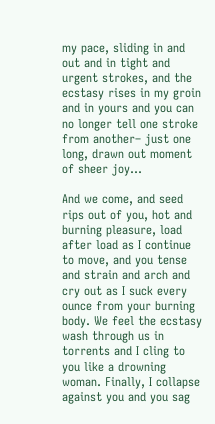my pace, sliding in and out and in tight and urgent strokes, and the ecstasy rises in my groin and in yours and you can no longer tell one stroke from another– just one long, drawn out moment of sheer joy…

And we come, and seed rips out of you, hot and burning pleasure, load after load as I continue to move, and you tense and strain and arch and cry out as I suck every ounce from your burning body. We feel the ecstasy wash through us in torrents and I cling to you like a drowning woman. Finally, I collapse against you and you sag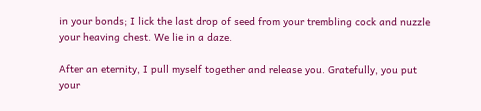in your bonds; I lick the last drop of seed from your trembling cock and nuzzle your heaving chest. We lie in a daze.

After an eternity, I pull myself together and release you. Gratefully, you put your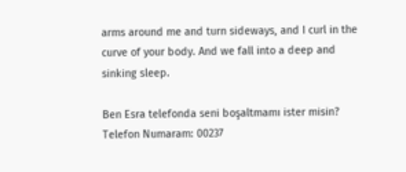arms around me and turn sideways, and I curl in the curve of your body. And we fall into a deep and sinking sleep.

Ben Esra telefonda seni boşaltmamı ister misin?
Telefon Numaram: 00237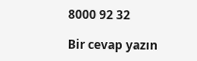8000 92 32

Bir cevap yazın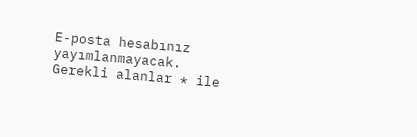E-posta hesabınız yayımlanmayacak. Gerekli alanlar * ile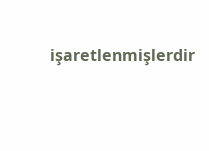işaretlenmişlerdir